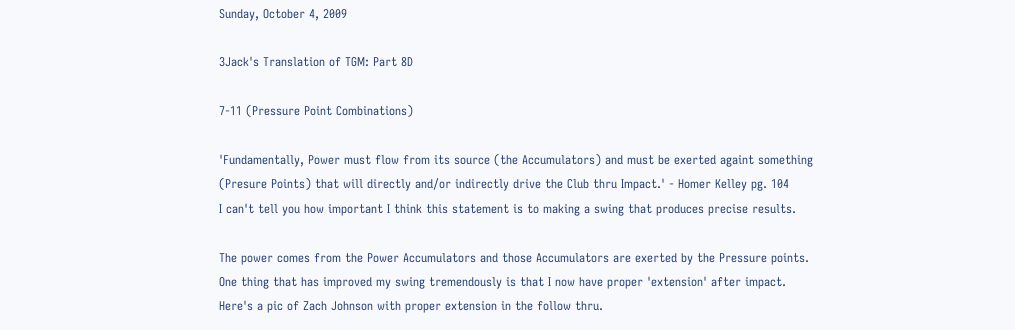Sunday, October 4, 2009

3Jack's Translation of TGM: Part 8D

7-11 (Pressure Point Combinations)

'Fundamentally, Power must flow from its source (the Accumulators) and must be exerted againt something (Presure Points) that will directly and/or indirectly drive the Club thru Impact.' - Homer Kelley pg. 104
I can't tell you how important I think this statement is to making a swing that produces precise results.

The power comes from the Power Accumulators and those Accumulators are exerted by the Pressure points. One thing that has improved my swing tremendously is that I now have proper 'extension' after impact. Here's a pic of Zach Johnson with proper extension in the follow thru.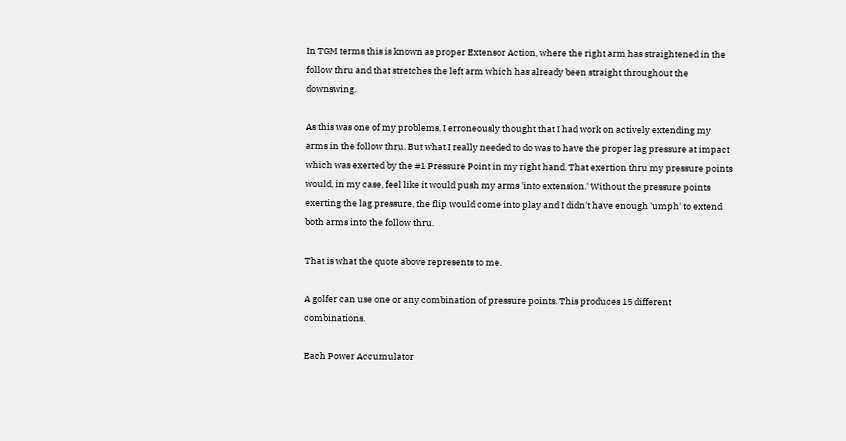In TGM terms this is known as proper Extensor Action, where the right arm has straightened in the follow thru and that stretches the left arm which has already been straight throughout the downswing.

As this was one of my problems, I erroneously thought that I had work on actively extending my arms in the follow thru. But what I really needed to do was to have the proper lag pressure at impact which was exerted by the #1 Pressure Point in my right hand. That exertion thru my pressure points would, in my case, feel like it would push my arms 'into extension.' Without the pressure points exerting the lag pressure, the flip would come into play and I didn't have enough 'umph' to extend both arms into the follow thru.

That is what the quote above represents to me.

A golfer can use one or any combination of pressure points. This produces 15 different combinations.

Each Power Accumulator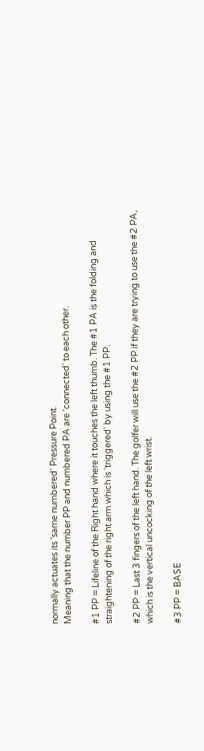normally actuates its 'same numbered' Pressure Point.
Meaning that the number PP and numbered PA are 'connected' to each other.

#1 PP = Lifeline of the Right hand where it touches the left thumb. The #1 PA is the folding and straightening of the right arm which is 'triggered' by using the #1 PP.

#2 PP = Last 3 fingers of the left hand. The golfer will use the #2 PP if they are trying to use the #2 PA, which is the vertical uncocking of the left wrist.

#3 PP = BASE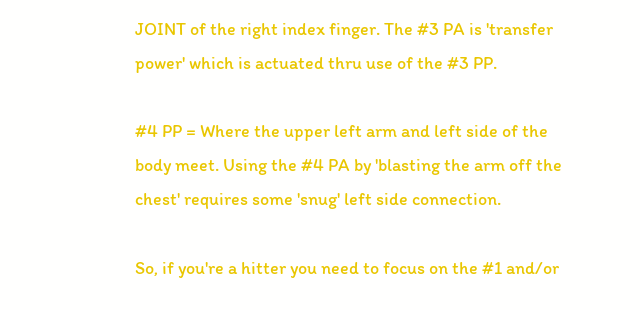JOINT of the right index finger. The #3 PA is 'transfer power' which is actuated thru use of the #3 PP.

#4 PP = Where the upper left arm and left side of the body meet. Using the #4 PA by 'blasting the arm off the chest' requires some 'snug' left side connection.

So, if you're a hitter you need to focus on the #1 and/or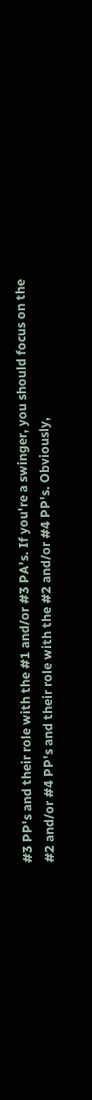#3 PP's and their role with the #1 and/or #3 PA's. If you're a swinger, you should focus on the #2 and/or #4 PP's and their role with the #2 and/or #4 PP's. Obviously,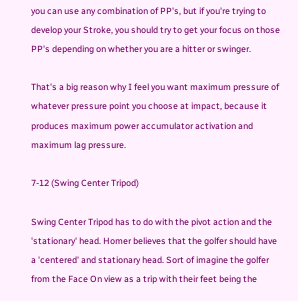you can use any combination of PP's, but if you're trying to develop your Stroke, you should try to get your focus on those PP's depending on whether you are a hitter or swinger.

That's a big reason why I feel you want maximum pressure of whatever pressure point you choose at impact, because it produces maximum power accumulator activation and maximum lag pressure.

7-12 (Swing Center Tripod)

Swing Center Tripod has to do with the pivot action and the 'stationary' head. Homer believes that the golfer should have a 'centered' and stationary head. Sort of imagine the golfer from the Face On view as a trip with their feet being the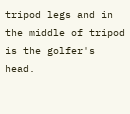tripod legs and in the middle of tripod is the golfer's head.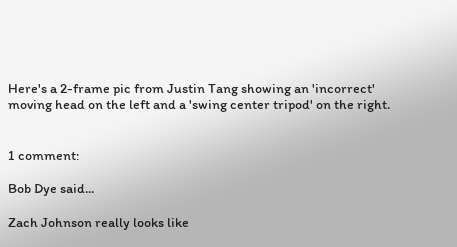Here's a 2-frame pic from Justin Tang showing an 'incorrect' moving head on the left and a 'swing center tripod' on the right.


1 comment:

Bob Dye said...

Zach Johnson really looks like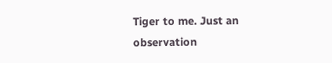Tiger to me. Just an observation